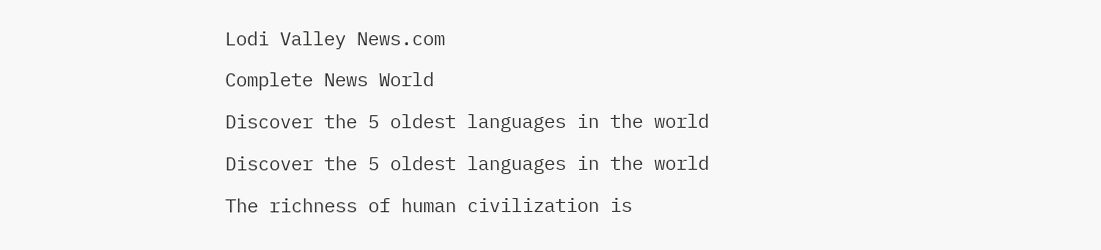Lodi Valley News.com

Complete News World

Discover the 5 oldest languages in the world

Discover the 5 oldest languages in the world

The richness of human civilization is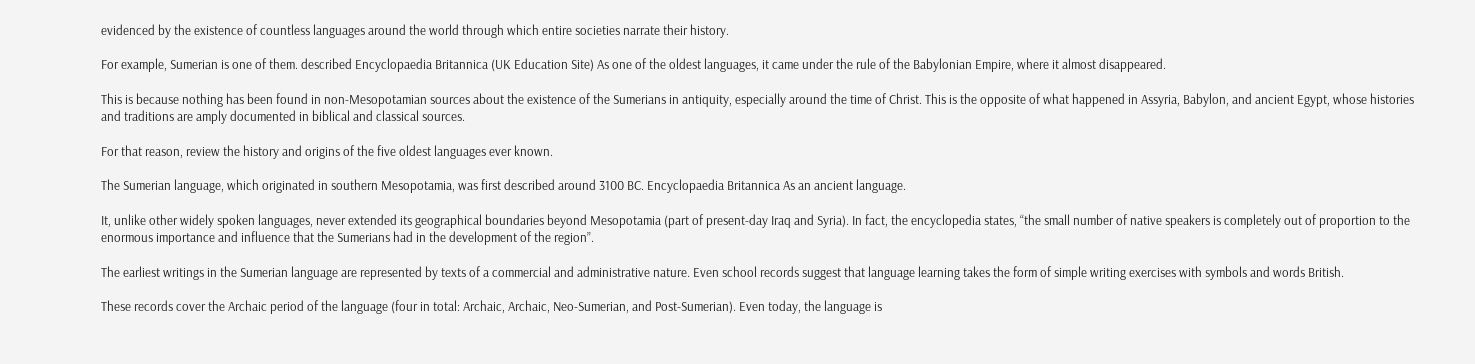evidenced by the existence of countless languages around the world through which entire societies narrate their history.

For example, Sumerian is one of them. described Encyclopaedia Britannica (UK Education Site) As one of the oldest languages, it came under the rule of the Babylonian Empire, where it almost disappeared.

This is because nothing has been found in non-Mesopotamian sources about the existence of the Sumerians in antiquity, especially around the time of Christ. This is the opposite of what happened in Assyria, Babylon, and ancient Egypt, whose histories and traditions are amply documented in biblical and classical sources.

For that reason, review the history and origins of the five oldest languages ever known.

The Sumerian language, which originated in southern Mesopotamia, was first described around 3100 BC. Encyclopaedia Britannica As an ancient language.

It, unlike other widely spoken languages, never extended its geographical boundaries beyond Mesopotamia (part of present-day Iraq and Syria). In fact, the encyclopedia states, “the small number of native speakers is completely out of proportion to the enormous importance and influence that the Sumerians had in the development of the region”.

The earliest writings in the Sumerian language are represented by texts of a commercial and administrative nature. Even school records suggest that language learning takes the form of simple writing exercises with symbols and words British.

These records cover the Archaic period of the language (four in total: Archaic, Archaic, Neo-Sumerian, and Post-Sumerian). Even today, the language is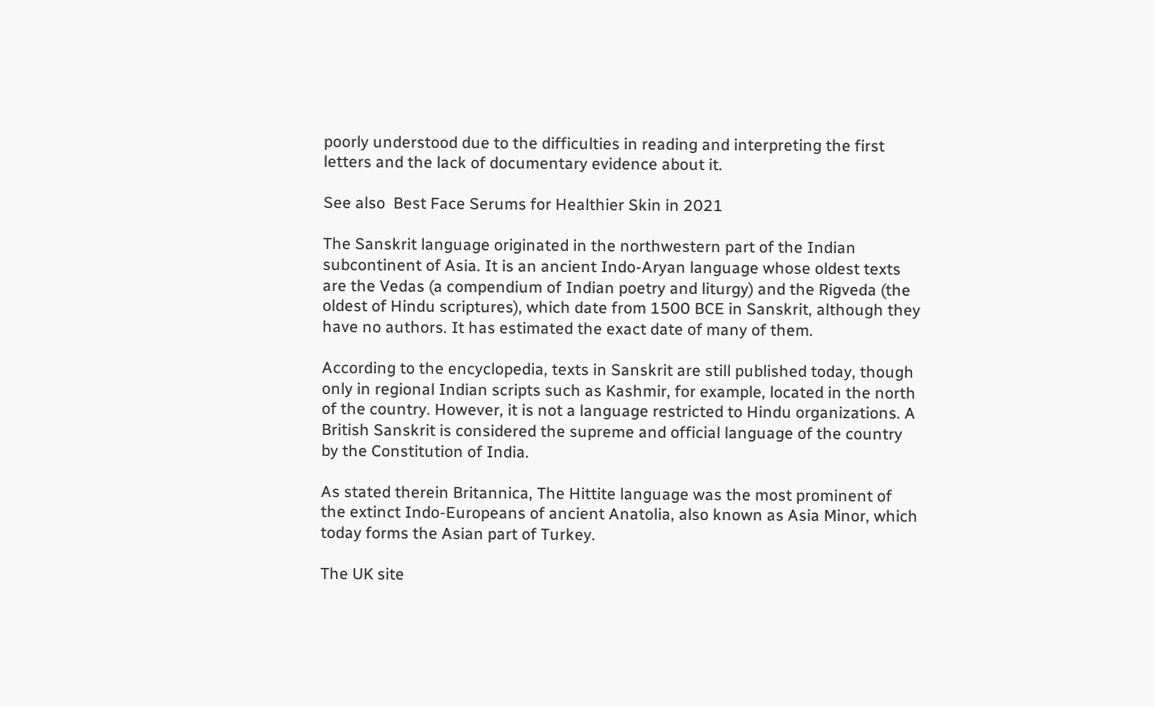poorly understood due to the difficulties in reading and interpreting the first letters and the lack of documentary evidence about it.

See also  Best Face Serums for Healthier Skin in 2021

The Sanskrit language originated in the northwestern part of the Indian subcontinent of Asia. It is an ancient Indo-Aryan language whose oldest texts are the Vedas (a compendium of Indian poetry and liturgy) and the Rigveda (the oldest of Hindu scriptures), which date from 1500 BCE in Sanskrit, although they have no authors. It has estimated the exact date of many of them.

According to the encyclopedia, texts in Sanskrit are still published today, though only in regional Indian scripts such as Kashmir, for example, located in the north of the country. However, it is not a language restricted to Hindu organizations. A British Sanskrit is considered the supreme and official language of the country by the Constitution of India.

As stated therein Britannica, The Hittite language was the most prominent of the extinct Indo-Europeans of ancient Anatolia, also known as Asia Minor, which today forms the Asian part of Turkey.

The UK site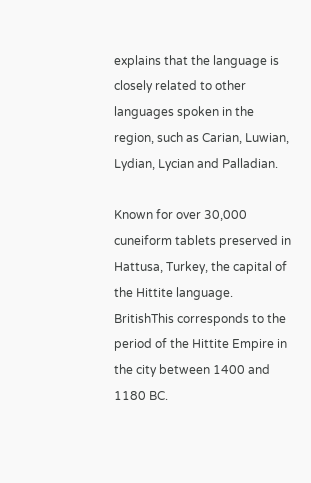explains that the language is closely related to other languages spoken in the region, such as Carian, Luwian, Lydian, Lycian and Palladian.

Known for over 30,000 cuneiform tablets preserved in Hattusa, Turkey, the capital of the Hittite language. BritishThis corresponds to the period of the Hittite Empire in the city between 1400 and 1180 BC.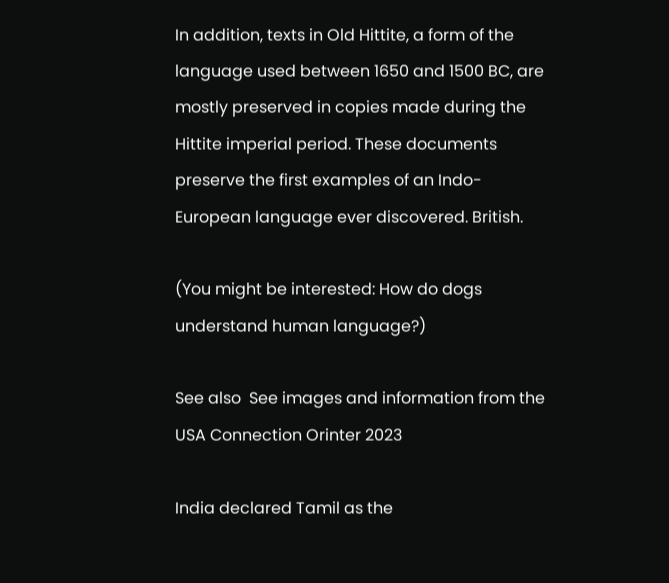In addition, texts in Old Hittite, a form of the language used between 1650 and 1500 BC, are mostly preserved in copies made during the Hittite imperial period. These documents preserve the first examples of an Indo-European language ever discovered. British.

(You might be interested: How do dogs understand human language?)

See also  See images and information from the USA Connection Orinter 2023

India declared Tamil as the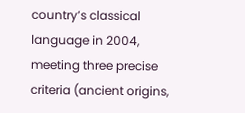country’s classical language in 2004, meeting three precise criteria (ancient origins,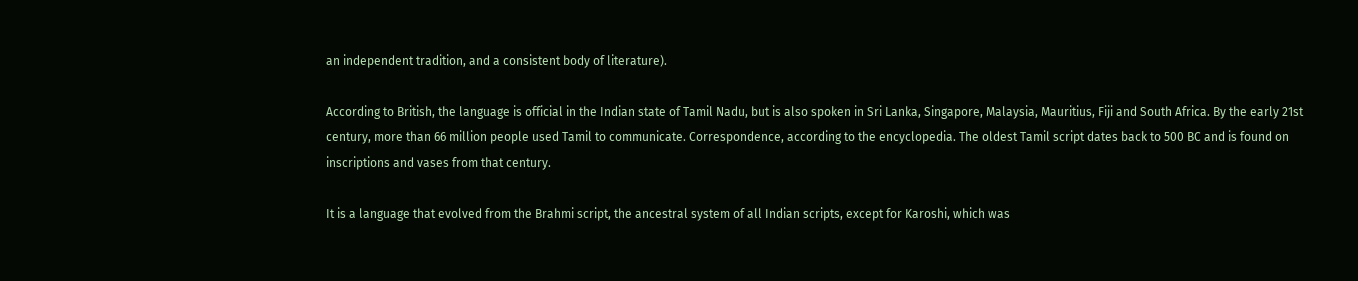an independent tradition, and a consistent body of literature).

According to British, the language is official in the Indian state of Tamil Nadu, but is also spoken in Sri Lanka, Singapore, Malaysia, Mauritius, Fiji and South Africa. By the early 21st century, more than 66 million people used Tamil to communicate. Correspondence, according to the encyclopedia. The oldest Tamil script dates back to 500 BC and is found on inscriptions and vases from that century.

It is a language that evolved from the Brahmi script, the ancestral system of all Indian scripts, except for Karoshi, which was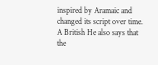inspired by Aramaic and changed its script over time. A British He also says that the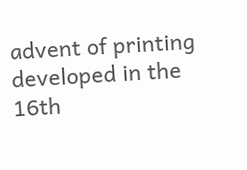advent of printing developed in the 16th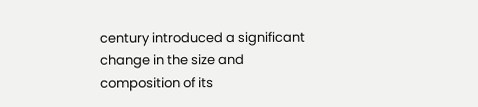century introduced a significant change in the size and composition of its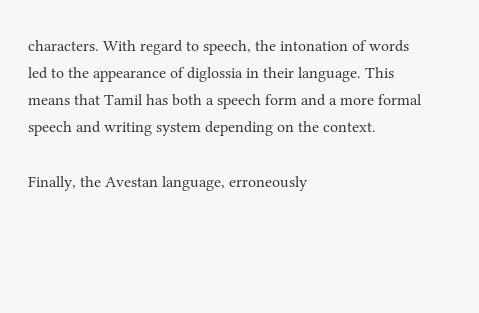characters. With regard to speech, the intonation of words led to the appearance of diglossia in their language. This means that Tamil has both a speech form and a more formal speech and writing system depending on the context.

Finally, the Avestan language, erroneously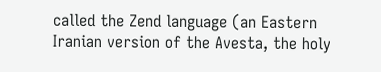called the Zend language (an Eastern Iranian version of the Avesta, the holy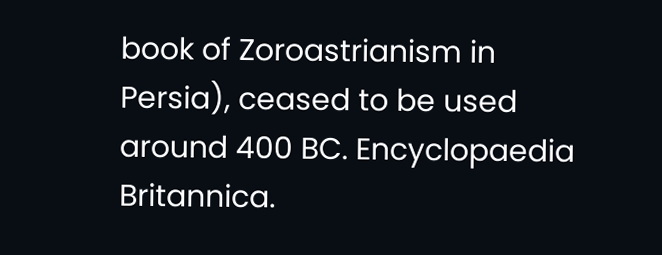book of Zoroastrianism in Persia), ceased to be used around 400 BC. Encyclopaedia Britannica.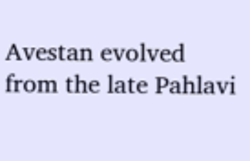Avestan evolved from the late Pahlavi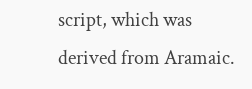script, which was derived from Aramaic.